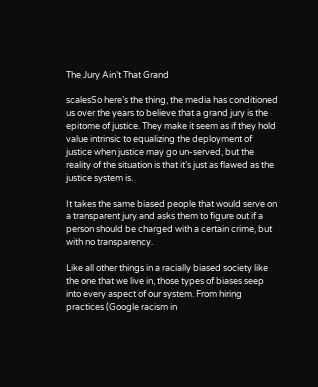The Jury Ain’t That Grand

scalesSo here’s the thing, the media has conditioned us over the years to believe that a grand jury is the epitome of justice. They make it seem as if they hold value intrinsic to equalizing the deployment of justice when justice may go un-served, but the reality of the situation is that it’s just as flawed as the justice system is.

It takes the same biased people that would serve on a transparent jury and asks them to figure out if a person should be charged with a certain crime, but with no transparency.

Like all other things in a racially biased society like the one that we live in, those types of biases seep into every aspect of our system. From hiring practices (Google racism in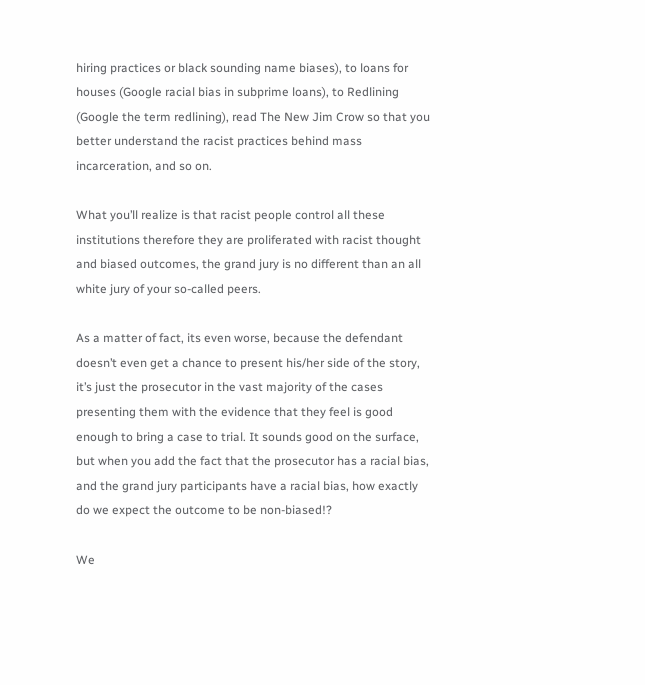hiring practices or black sounding name biases), to loans for houses (Google racial bias in subprime loans), to Redlining (Google the term redlining), read The New Jim Crow so that you better understand the racist practices behind mass incarceration, and so on.

What you’ll realize is that racist people control all these institutions therefore they are proliferated with racist thought and biased outcomes, the grand jury is no different than an all white jury of your so-called peers.

As a matter of fact, its even worse, because the defendant doesn’t even get a chance to present his/her side of the story, it’s just the prosecutor in the vast majority of the cases presenting them with the evidence that they feel is good enough to bring a case to trial. It sounds good on the surface, but when you add the fact that the prosecutor has a racial bias, and the grand jury participants have a racial bias, how exactly do we expect the outcome to be non-biased!?

We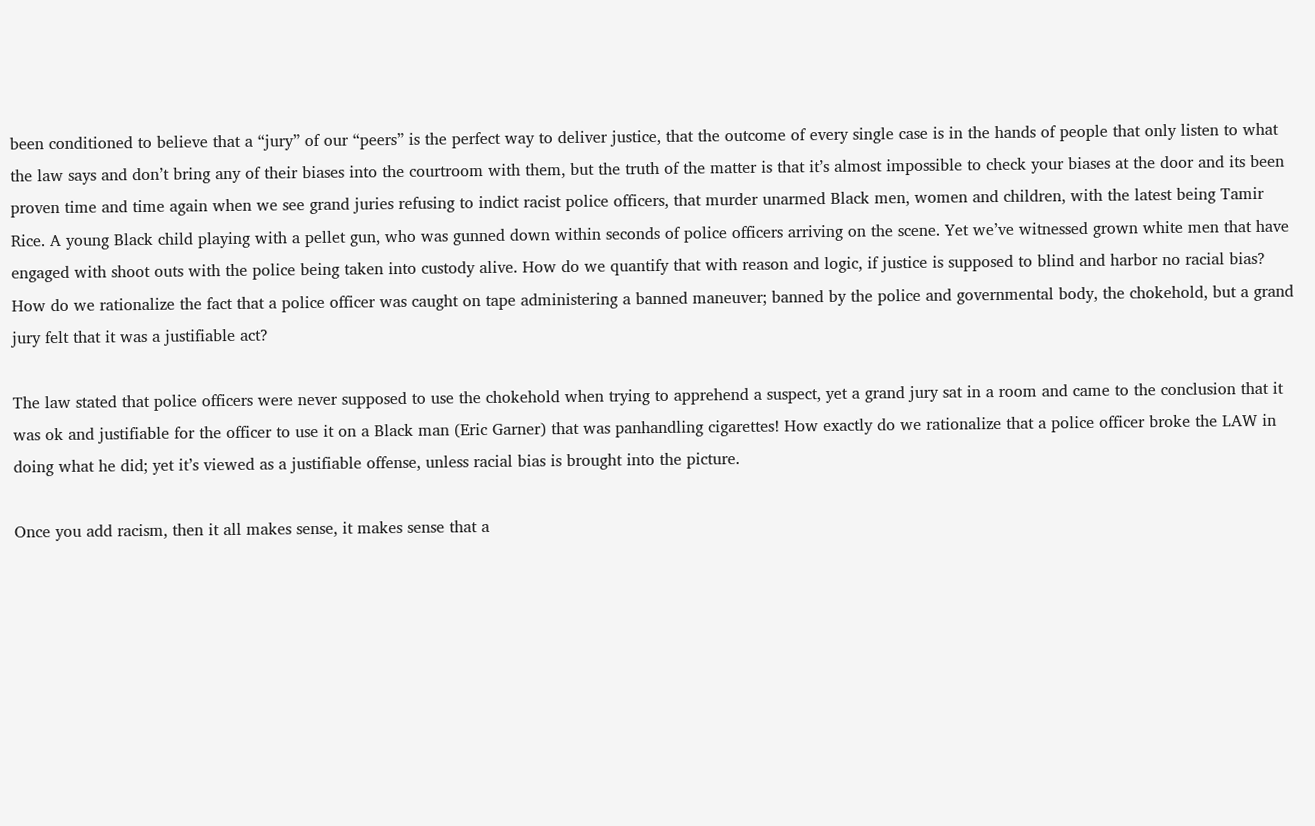been conditioned to believe that a “jury” of our “peers” is the perfect way to deliver justice, that the outcome of every single case is in the hands of people that only listen to what the law says and don’t bring any of their biases into the courtroom with them, but the truth of the matter is that it’s almost impossible to check your biases at the door and its been proven time and time again when we see grand juries refusing to indict racist police officers, that murder unarmed Black men, women and children, with the latest being Tamir Rice. A young Black child playing with a pellet gun, who was gunned down within seconds of police officers arriving on the scene. Yet we’ve witnessed grown white men that have engaged with shoot outs with the police being taken into custody alive. How do we quantify that with reason and logic, if justice is supposed to blind and harbor no racial bias? How do we rationalize the fact that a police officer was caught on tape administering a banned maneuver; banned by the police and governmental body, the chokehold, but a grand jury felt that it was a justifiable act?

The law stated that police officers were never supposed to use the chokehold when trying to apprehend a suspect, yet a grand jury sat in a room and came to the conclusion that it was ok and justifiable for the officer to use it on a Black man (Eric Garner) that was panhandling cigarettes! How exactly do we rationalize that a police officer broke the LAW in doing what he did; yet it’s viewed as a justifiable offense, unless racial bias is brought into the picture.

Once you add racism, then it all makes sense, it makes sense that a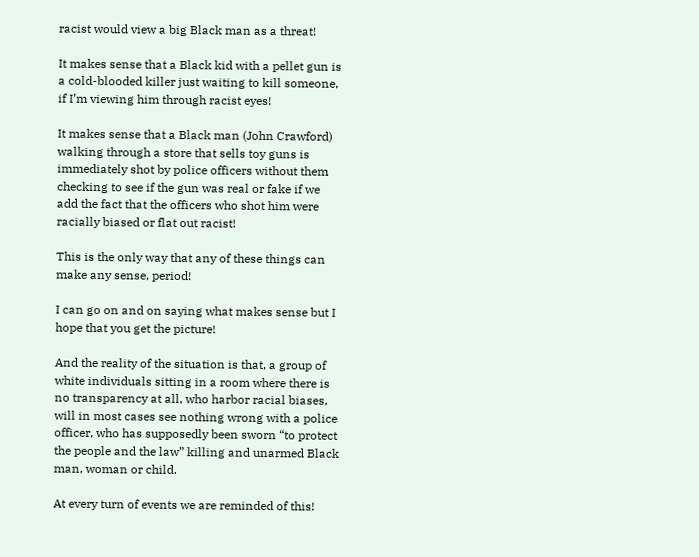racist would view a big Black man as a threat!

It makes sense that a Black kid with a pellet gun is a cold-blooded killer just waiting to kill someone, if I’m viewing him through racist eyes!

It makes sense that a Black man (John Crawford) walking through a store that sells toy guns is immediately shot by police officers without them checking to see if the gun was real or fake if we add the fact that the officers who shot him were racially biased or flat out racist!

This is the only way that any of these things can make any sense, period!

I can go on and on saying what makes sense but I hope that you get the picture!

And the reality of the situation is that, a group of white individuals sitting in a room where there is no transparency at all, who harbor racial biases, will in most cases see nothing wrong with a police officer, who has supposedly been sworn “to protect the people and the law” killing and unarmed Black man, woman or child.

At every turn of events we are reminded of this!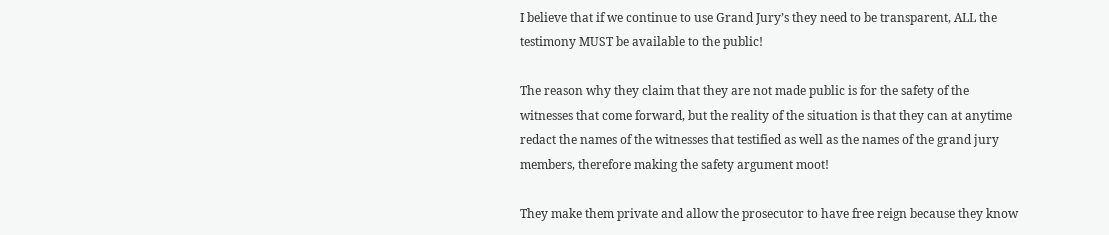I believe that if we continue to use Grand Jury’s they need to be transparent, ALL the testimony MUST be available to the public!

The reason why they claim that they are not made public is for the safety of the witnesses that come forward, but the reality of the situation is that they can at anytime redact the names of the witnesses that testified as well as the names of the grand jury members, therefore making the safety argument moot!

They make them private and allow the prosecutor to have free reign because they know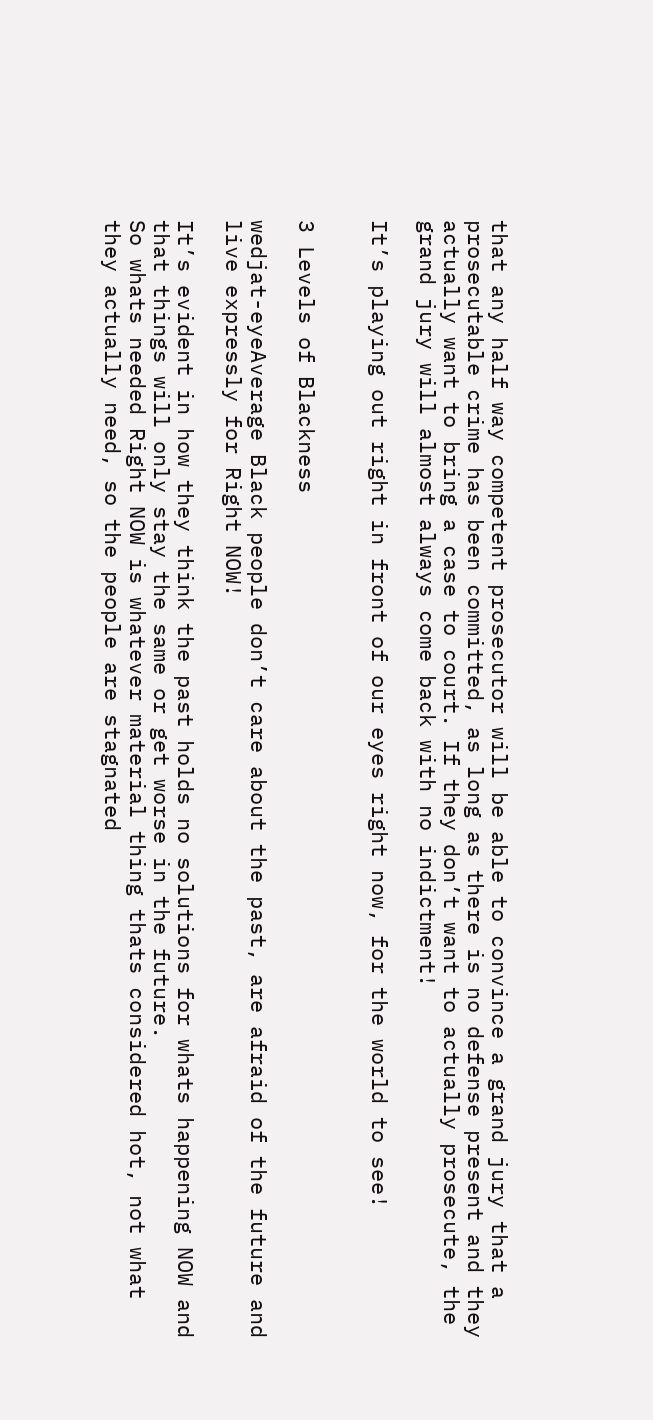that any half way competent prosecutor will be able to convince a grand jury that a prosecutable crime has been committed, as long as there is no defense present and they actually want to bring a case to court. If they don’t want to actually prosecute, the grand jury will almost always come back with no indictment!

It’s playing out right in front of our eyes right now, for the world to see!


3 Levels of Blackness

wedjat-eyeAverage Black people don’t care about the past, are afraid of the future and live expressly for Right NOW!

It’s evident in how they think the past holds no solutions for whats happening NOW and that things will only stay the same or get worse in the future.
So whats needed Right NOW is whatever material thing thats considered hot, not what they actually need, so the people are stagnated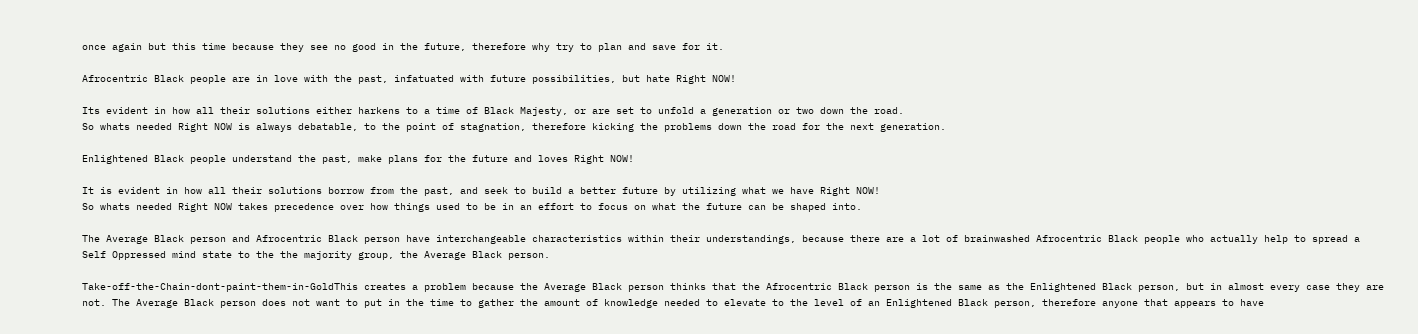once again but this time because they see no good in the future, therefore why try to plan and save for it.

Afrocentric Black people are in love with the past, infatuated with future possibilities, but hate Right NOW!

Its evident in how all their solutions either harkens to a time of Black Majesty, or are set to unfold a generation or two down the road.
So whats needed Right NOW is always debatable, to the point of stagnation, therefore kicking the problems down the road for the next generation.

Enlightened Black people understand the past, make plans for the future and loves Right NOW!

It is evident in how all their solutions borrow from the past, and seek to build a better future by utilizing what we have Right NOW!
So whats needed Right NOW takes precedence over how things used to be in an effort to focus on what the future can be shaped into.

The Average Black person and Afrocentric Black person have interchangeable characteristics within their understandings, because there are a lot of brainwashed Afrocentric Black people who actually help to spread a Self Oppressed mind state to the the majority group, the Average Black person.

Take-off-the-Chain-dont-paint-them-in-GoldThis creates a problem because the Average Black person thinks that the Afrocentric Black person is the same as the Enlightened Black person, but in almost every case they are not. The Average Black person does not want to put in the time to gather the amount of knowledge needed to elevate to the level of an Enlightened Black person, therefore anyone that appears to have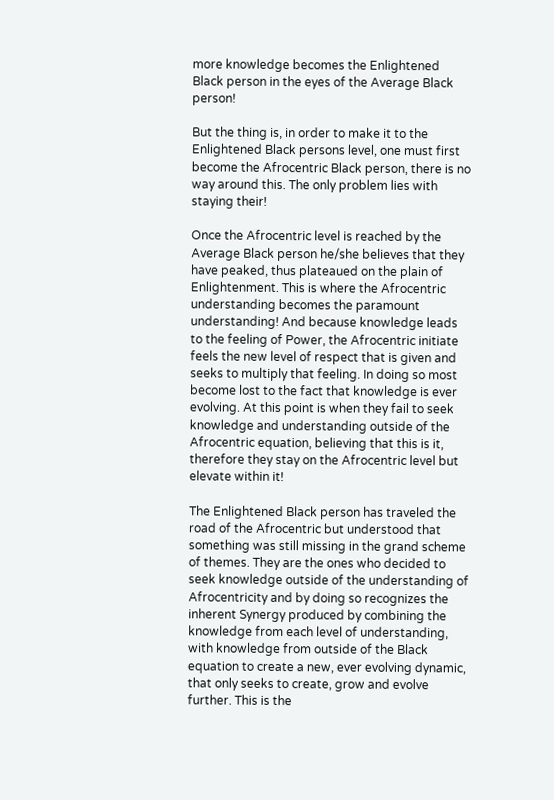more knowledge becomes the Enlightened Black person in the eyes of the Average Black person!

But the thing is, in order to make it to the Enlightened Black persons level, one must first become the Afrocentric Black person, there is no way around this. The only problem lies with staying their!

Once the Afrocentric level is reached by the Average Black person he/she believes that they have peaked, thus plateaued on the plain of Enlightenment. This is where the Afrocentric understanding becomes the paramount understanding! And because knowledge leads to the feeling of Power, the Afrocentric initiate feels the new level of respect that is given and seeks to multiply that feeling. In doing so most become lost to the fact that knowledge is ever evolving. At this point is when they fail to seek knowledge and understanding outside of the Afrocentric equation, believing that this is it, therefore they stay on the Afrocentric level but elevate within it!

The Enlightened Black person has traveled the road of the Afrocentric but understood that something was still missing in the grand scheme of themes. They are the ones who decided to seek knowledge outside of the understanding of Afrocentricity and by doing so recognizes the inherent Synergy produced by combining the knowledge from each level of understanding, with knowledge from outside of the Black equation to create a new, ever evolving dynamic, that only seeks to create, grow and evolve further. This is the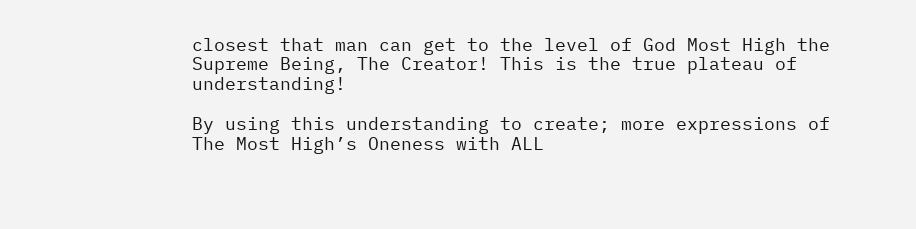closest that man can get to the level of God Most High the Supreme Being, The Creator! This is the true plateau of understanding!

By using this understanding to create; more expressions of The Most High’s Oneness with ALL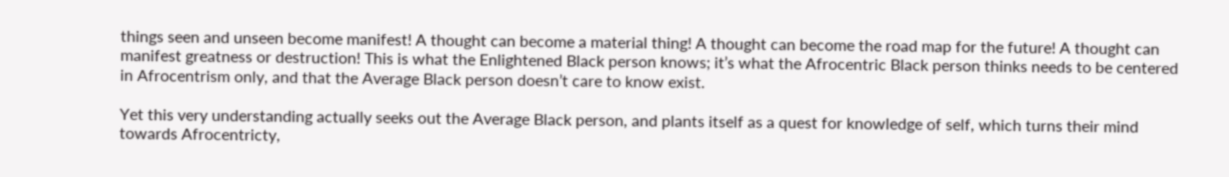things seen and unseen become manifest! A thought can become a material thing! A thought can become the road map for the future! A thought can manifest greatness or destruction! This is what the Enlightened Black person knows; it’s what the Afrocentric Black person thinks needs to be centered in Afrocentrism only, and that the Average Black person doesn’t care to know exist.

Yet this very understanding actually seeks out the Average Black person, and plants itself as a quest for knowledge of self, which turns their mind towards Afrocentricty,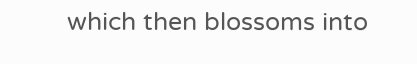which then blossoms into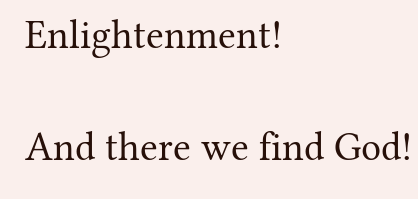Enlightenment!

And there we find God!